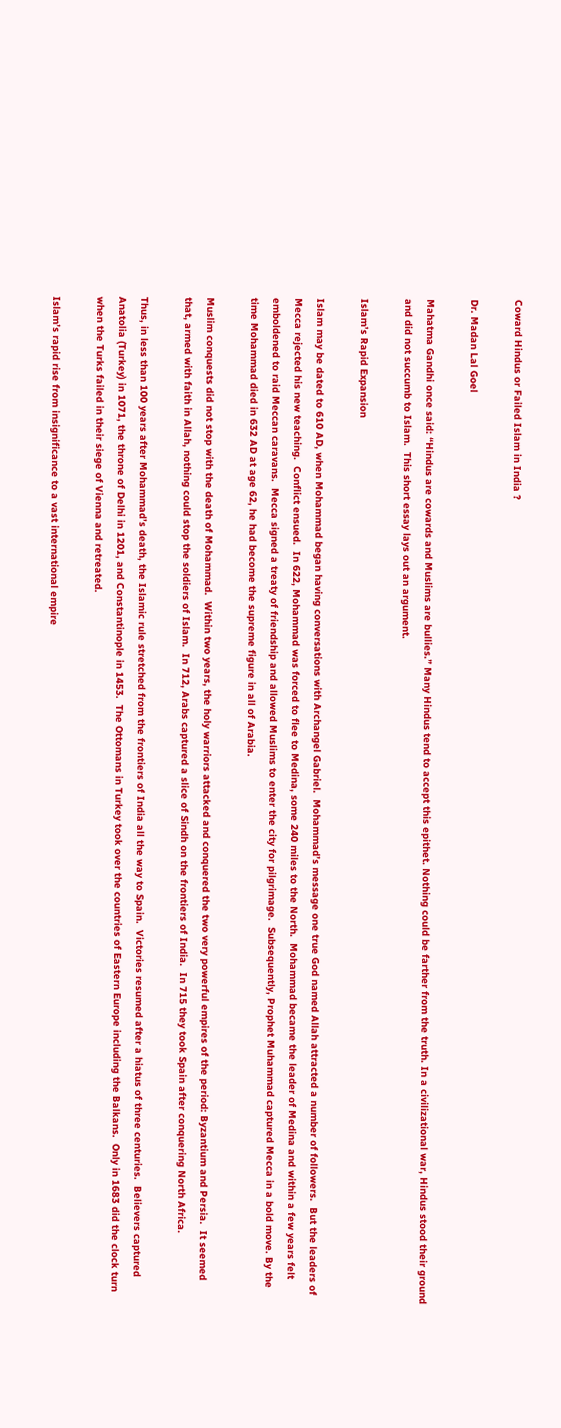Coward Hindus or Failed Islam in India ?

Dr. Madan Lal Goel

Mahatma Gandhi once said: “Hindus are cowards and Muslims are bullies.” Many Hindus tend to accept this epithet. Nothing could be farther from the truth. In a civilizational war, Hindus stood their ground and did not succumb to Islam.  This short essay lays out an argument.

Islam’s Rapid Expansion

Islam may be dated to 610 AD, when Mohammad began having conversations with Archangel Gabriel.  Mohammad’s message one true God named Allah attracted a number of followers.  But the leaders of Mecca rejected his new teaching.  Conflict ensued.  In 622, Mohammad was forced to flee to Medina, some 240 miles to the North.  Mohammad became the leader of Medina and within a few years felt emboldened to raid Meccan caravans.  Mecca signed a treaty of friendship and allowed Muslims to enter the city for pilgrimage.  Subsequently, Prophet Muhammad captured Mecca in a bold move. By the time Mohammad died in 632 AD at age 62, he had become the supreme figure in all of Arabia.

Muslim conquests did not stop with the death of Mohammad.  Within two years, the holy warriors attacked and conquered the two very powerful empires of the period: Byzantium and Persia.  It seemed that, armed with faith in Allah, nothing could stop the soldiers of Islam.  In 712, Arabs captured a slice of Sindh on the frontiers of India.  In 715 they took Spain after conquering North Africa.

Thus, in less than 100 years after Mohammad’s death, the Islamic rule stretched from the frontiers of India all the way to Spain.  Victories resumed after a hiatus of three centuries.  Believers captured Anatolia (Turkey) in 1071, the throne of Delhi in 1201, and Constantinople in 1453.  The Ottomans in Turkey took over the countries of Eastern Europe including the Balkans.  Only in 1683 did the clock turn when the Turks failed in their siege of Vienna and retreated.

Islam’s rapid rise from insignificance to a vast international empire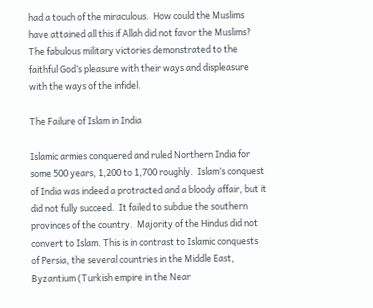had a touch of the miraculous.  How could the Muslims have attained all this if Allah did not favor the Muslims? The fabulous military victories demonstrated to the faithful God’s pleasure with their ways and displeasure with the ways of the infidel.

The Failure of Islam in India

Islamic armies conquered and ruled Northern India for some 500 years, 1,200 to 1,700 roughly.  Islam’s conquest of India was indeed a protracted and a bloody affair, but it did not fully succeed.  It failed to subdue the southern provinces of the country.  Majority of the Hindus did not convert to Islam. This is in contrast to Islamic conquests of Persia, the several countries in the Middle East, Byzantium (Turkish empire in the Near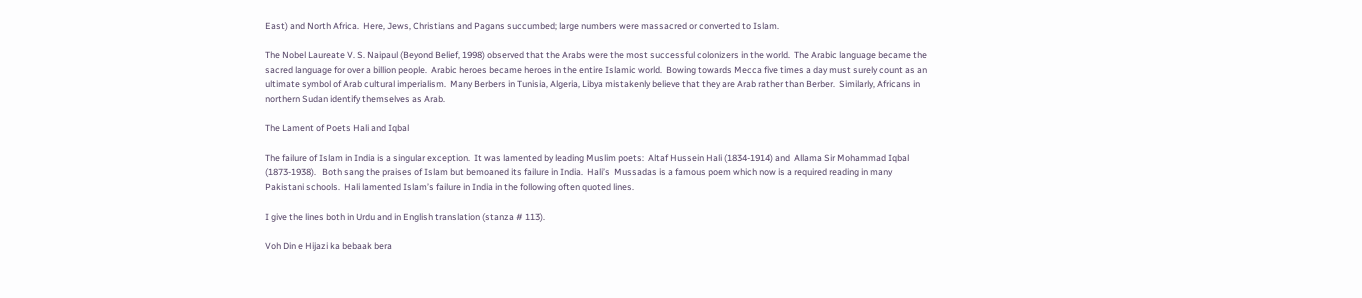East) and North Africa.  Here, Jews, Christians and Pagans succumbed; large numbers were massacred or converted to Islam.

The Nobel Laureate V. S. Naipaul (Beyond Belief, 1998) observed that the Arabs were the most successful colonizers in the world.  The Arabic language became the sacred language for over a billion people.  Arabic heroes became heroes in the entire Islamic world.  Bowing towards Mecca five times a day must surely count as an ultimate symbol of Arab cultural imperialism.  Many Berbers in Tunisia, Algeria, Libya mistakenly believe that they are Arab rather than Berber.  Similarly, Africans in northern Sudan identify themselves as Arab.

The Lament of Poets Hali and Iqbal

The failure of Islam in India is a singular exception.  It was lamented by leading Muslim poets:  Altaf Hussein Hali (1834-1914) and  Allama Sir Mohammad Iqbal (1873-1938).   Both sang the praises of Islam but bemoaned its failure in India.  Hali’s  Mussadas is a famous poem which now is a required reading in many Pakistani schools.  Hali lamented Islam’s failure in India in the following often quoted lines.

I give the lines both in Urdu and in English translation (stanza # 113).

Voh Din e Hijazi ka bebaak bera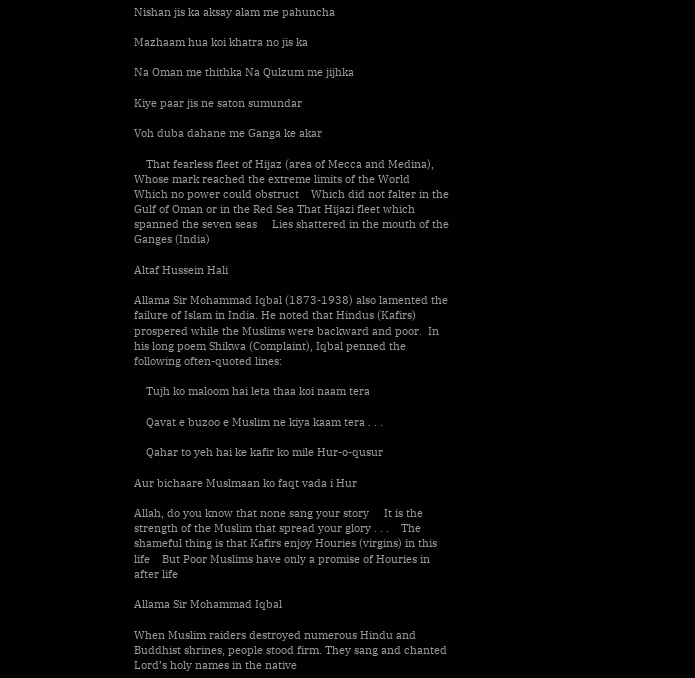Nishan jis ka aksay alam me pahuncha

Mazhaam hua koi khatra no jis ka

Na Oman me thithka Na Qulzum me jijhka

Kiye paar jis ne saton sumundar

Voh duba dahane me Ganga ke akar

    That fearless fleet of Hijaz (area of Mecca and Medina),    Whose mark reached the extreme limits of the World    Which no power could obstruct    Which did not falter in the Gulf of Oman or in the Red Sea That Hijazi fleet which spanned the seven seas     Lies shattered in the mouth of the Ganges (India)

Altaf Hussein Hali

Allama Sir Mohammad Iqbal (1873-1938) also lamented the failure of Islam in India. He noted that Hindus (Kafirs) prospered while the Muslims were backward and poor.  In his long poem Shikwa (Complaint), Iqbal penned the following often-quoted lines:

    Tujh ko maloom hai leta thaa koi naam tera

    Qavat e buzoo e Muslim ne kiya kaam tera . . .

    Qahar to yeh hai ke kafir ko mile Hur-o-qusur

Aur bichaare Muslmaan ko faqt vada i Hur

Allah, do you know that none sang your story     It is the strength of the Muslim that spread your glory . . .    The shameful thing is that Kafirs enjoy Houries (virgins) in this life    But Poor Muslims have only a promise of Houries in after life

Allama Sir Mohammad Iqbal

When Muslim raiders destroyed numerous Hindu and Buddhist shrines, people stood firm. They sang and chanted Lord’s holy names in the native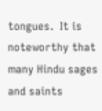tongues.  It is noteworthy that many Hindu sages and saints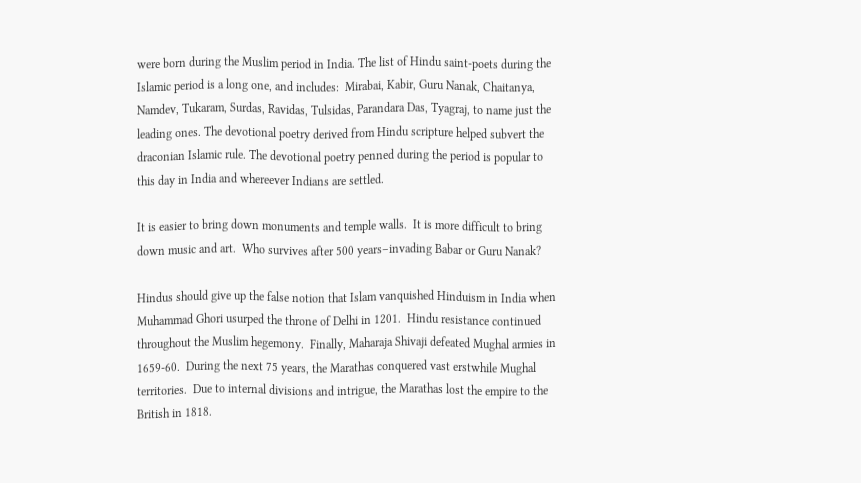were born during the Muslim period in India. The list of Hindu saint-poets during the Islamic period is a long one, and includes:  Mirabai, Kabir, Guru Nanak, Chaitanya, Namdev, Tukaram, Surdas, Ravidas, Tulsidas, Parandara Das, Tyagraj, to name just the leading ones. The devotional poetry derived from Hindu scripture helped subvert the draconian Islamic rule. The devotional poetry penned during the period is popular to this day in India and whereever Indians are settled.

It is easier to bring down monuments and temple walls.  It is more difficult to bring down music and art.  Who survives after 500 years–invading Babar or Guru Nanak?

Hindus should give up the false notion that Islam vanquished Hinduism in India when Muhammad Ghori usurped the throne of Delhi in 1201.  Hindu resistance continued throughout the Muslim hegemony.  Finally, Maharaja Shivaji defeated Mughal armies in 1659-60.  During the next 75 years, the Marathas conquered vast erstwhile Mughal territories.  Due to internal divisions and intrigue, the Marathas lost the empire to the British in 1818.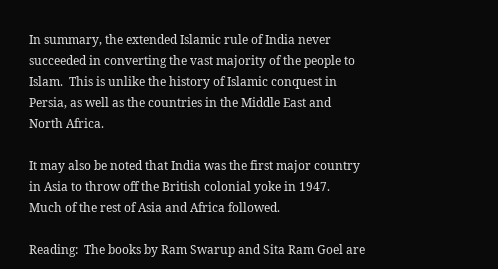In summary, the extended Islamic rule of India never succeeded in converting the vast majority of the people to Islam.  This is unlike the history of Islamic conquest in Persia, as well as the countries in the Middle East and North Africa.

It may also be noted that India was the first major country in Asia to throw off the British colonial yoke in 1947.  Much of the rest of Asia and Africa followed.

Reading:  The books by Ram Swarup and Sita Ram Goel are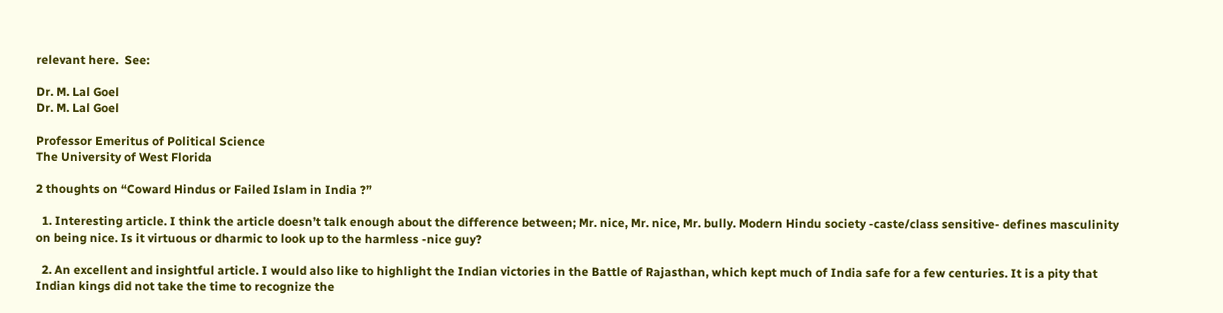relevant here.  See:

Dr. M. Lal Goel
Dr. M. Lal Goel

Professor Emeritus of Political Science
The University of West Florida

2 thoughts on “Coward Hindus or Failed Islam in India ?”

  1. Interesting article. I think the article doesn’t talk enough about the difference between; Mr. nice, Mr. nice, Mr. bully. Modern Hindu society -caste/class sensitive- defines masculinity on being nice. Is it virtuous or dharmic to look up to the harmless -nice guy?

  2. An excellent and insightful article. I would also like to highlight the Indian victories in the Battle of Rajasthan, which kept much of India safe for a few centuries. It is a pity that Indian kings did not take the time to recognize the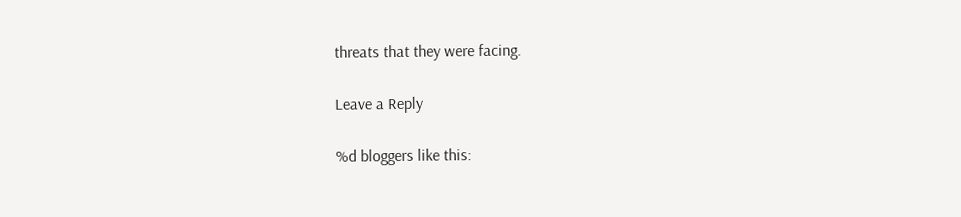threats that they were facing.

Leave a Reply

%d bloggers like this: